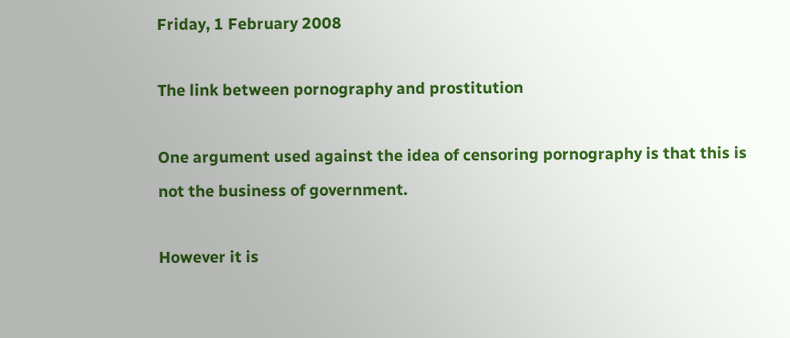Friday, 1 February 2008

The link between pornography and prostitution

One argument used against the idea of censoring pornography is that this is not the business of government.

However it is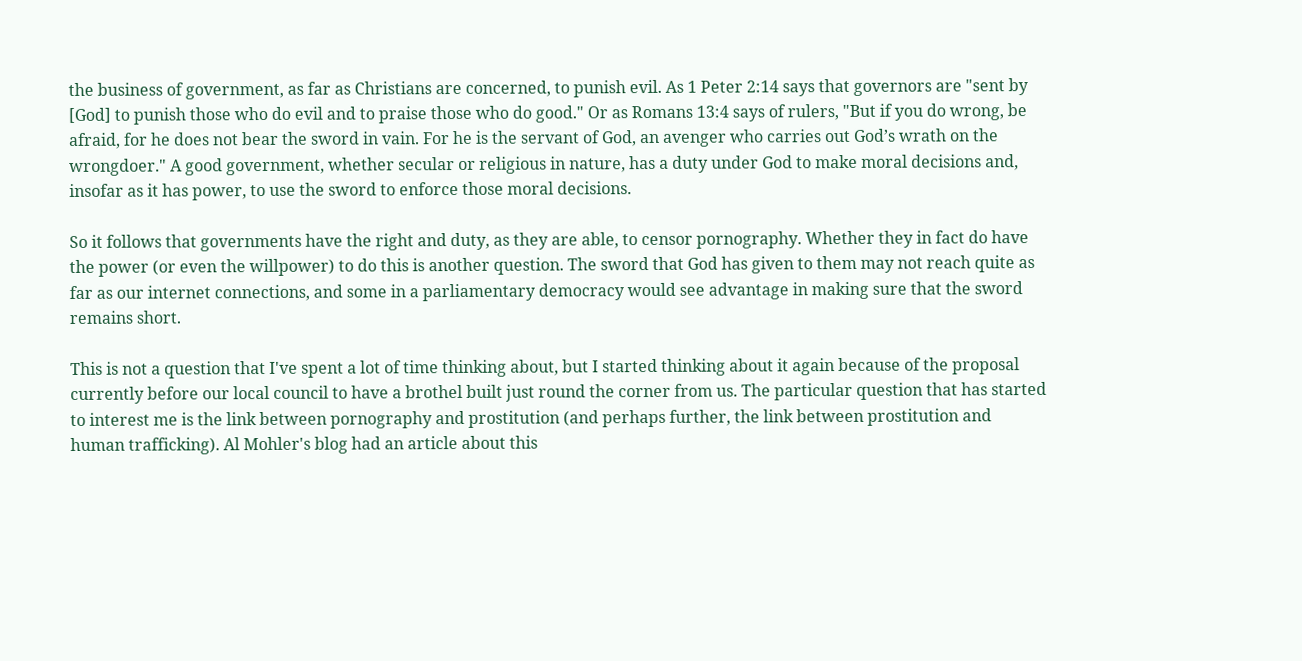the business of government, as far as Christians are concerned, to punish evil. As 1 Peter 2:14 says that governors are "sent by [God] to punish those who do evil and to praise those who do good." Or as Romans 13:4 says of rulers, "But if you do wrong, be afraid, for he does not bear the sword in vain. For he is the servant of God, an avenger who carries out God’s wrath on the wrongdoer." A good government, whether secular or religious in nature, has a duty under God to make moral decisions and, insofar as it has power, to use the sword to enforce those moral decisions.

So it follows that governments have the right and duty, as they are able, to censor pornography. Whether they in fact do have the power (or even the willpower) to do this is another question. The sword that God has given to them may not reach quite as far as our internet connections, and some in a parliamentary democracy would see advantage in making sure that the sword remains short.

This is not a question that I've spent a lot of time thinking about, but I started thinking about it again because of the proposal currently before our local council to have a brothel built just round the corner from us. The particular question that has started to interest me is the link between pornography and prostitution (and perhaps further, the link between prostitution and human trafficking). Al Mohler's blog had an article about this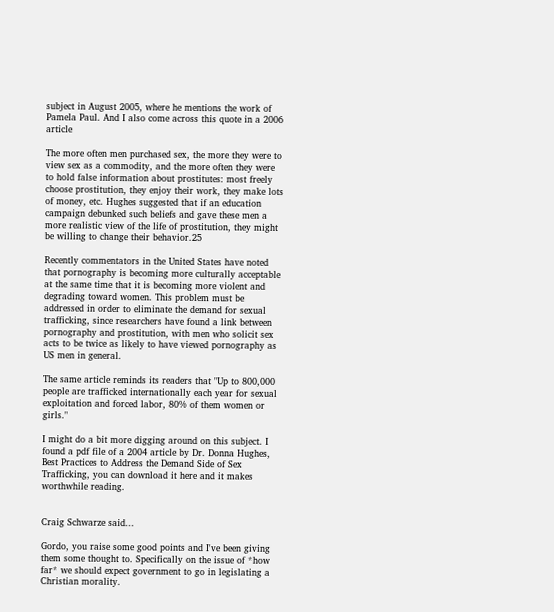subject in August 2005, where he mentions the work of Pamela Paul. And I also come across this quote in a 2006 article

The more often men purchased sex, the more they were to view sex as a commodity, and the more often they were to hold false information about prostitutes: most freely choose prostitution, they enjoy their work, they make lots of money, etc. Hughes suggested that if an education campaign debunked such beliefs and gave these men a more realistic view of the life of prostitution, they might be willing to change their behavior.25

Recently commentators in the United States have noted that pornography is becoming more culturally acceptable at the same time that it is becoming more violent and degrading toward women. This problem must be addressed in order to eliminate the demand for sexual trafficking, since researchers have found a link between pornography and prostitution, with men who solicit sex acts to be twice as likely to have viewed pornography as US men in general.

The same article reminds its readers that "Up to 800,000 people are trafficked internationally each year for sexual exploitation and forced labor, 80% of them women or girls."

I might do a bit more digging around on this subject. I found a pdf file of a 2004 article by Dr. Donna Hughes, Best Practices to Address the Demand Side of Sex Trafficking, you can download it here and it makes worthwhile reading.


Craig Schwarze said...

Gordo, you raise some good points and I've been giving them some thought to. Specifically on the issue of *how far* we should expect government to go in legislating a Christian morality.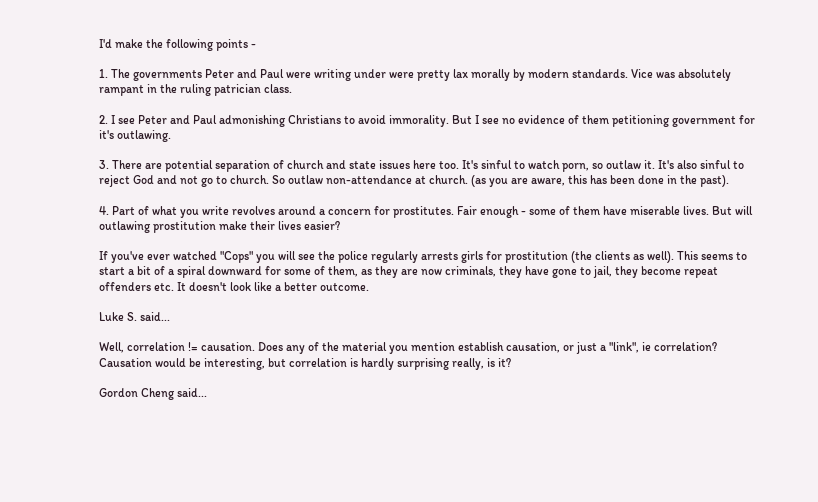I'd make the following points -

1. The governments Peter and Paul were writing under were pretty lax morally by modern standards. Vice was absolutely rampant in the ruling patrician class.

2. I see Peter and Paul admonishing Christians to avoid immorality. But I see no evidence of them petitioning government for it's outlawing.

3. There are potential separation of church and state issues here too. It's sinful to watch porn, so outlaw it. It's also sinful to reject God and not go to church. So outlaw non-attendance at church. (as you are aware, this has been done in the past).

4. Part of what you write revolves around a concern for prostitutes. Fair enough - some of them have miserable lives. But will outlawing prostitution make their lives easier?

If you've ever watched "Cops" you will see the police regularly arrests girls for prostitution (the clients as well). This seems to start a bit of a spiral downward for some of them, as they are now criminals, they have gone to jail, they become repeat offenders etc. It doesn't look like a better outcome.

Luke S. said...

Well, correlation != causation. Does any of the material you mention establish causation, or just a "link", ie correlation? Causation would be interesting, but correlation is hardly surprising really, is it?

Gordon Cheng said...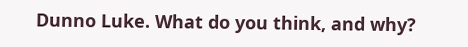Dunno Luke. What do you think, and why?